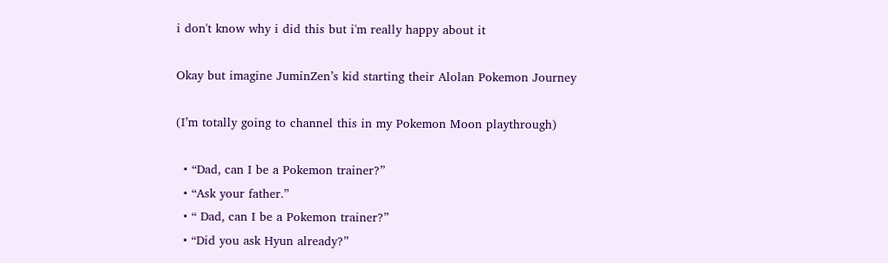i don't know why i did this but i'm really happy about it

Okay but imagine JuminZen’s kid starting their Alolan Pokemon Journey

(I’m totally going to channel this in my Pokemon Moon playthrough)

  • “Dad, can I be a Pokemon trainer?”
  • “Ask your father.”
  • “ Dad, can I be a Pokemon trainer?”
  • “Did you ask Hyun already?”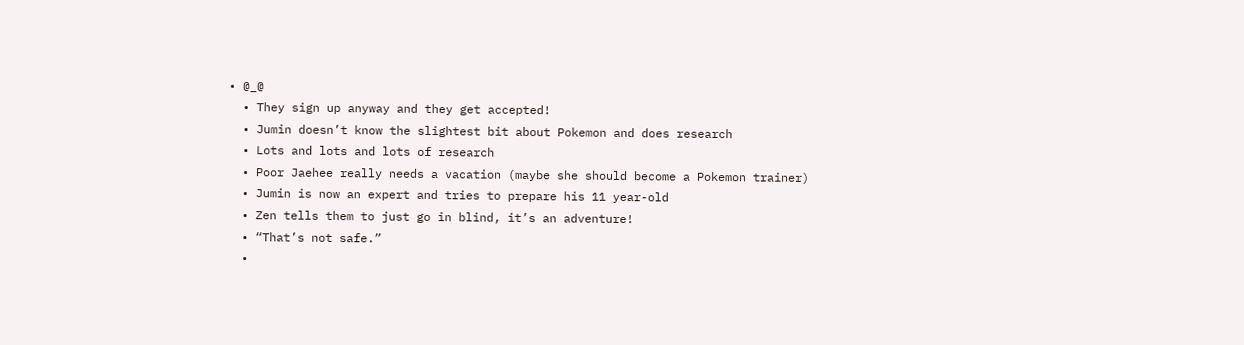• @_@
  • They sign up anyway and they get accepted!
  • Jumin doesn’t know the slightest bit about Pokemon and does research
  • Lots and lots and lots of research
  • Poor Jaehee really needs a vacation (maybe she should become a Pokemon trainer)
  • Jumin is now an expert and tries to prepare his 11 year-old
  • Zen tells them to just go in blind, it’s an adventure!
  • “That’s not safe.”
  •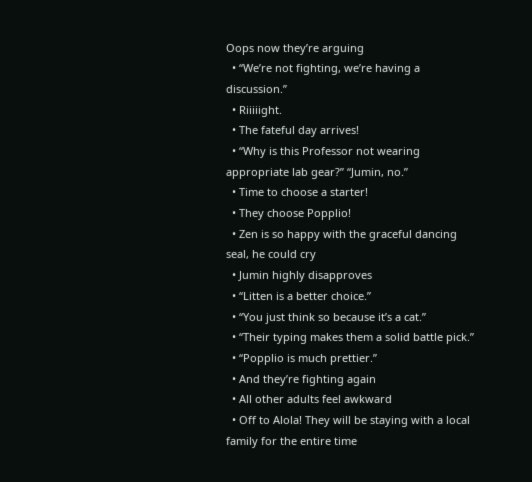Oops now they’re arguing
  • “We’re not fighting, we’re having a discussion.”
  • Riiiiight.
  • The fateful day arrives!
  • “Why is this Professor not wearing appropriate lab gear?” “Jumin, no.”
  • Time to choose a starter!
  • They choose Popplio!
  • Zen is so happy with the graceful dancing seal, he could cry
  • Jumin highly disapproves
  • “Litten is a better choice.”
  • “You just think so because it’s a cat.”
  • “Their typing makes them a solid battle pick.”
  • “Popplio is much prettier.”
  • And they’re fighting again
  • All other adults feel awkward
  • Off to Alola! They will be staying with a local family for the entire time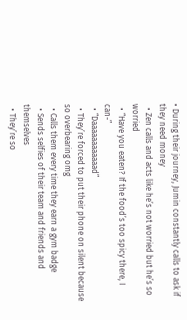• During their journey, Jumin constantly calls to ask if they need money
  • Zen calls and acts like he’s not worried but he’s so worried
  • “Have you eaten? If the food’s too spicy there, I can-”
  • “Daaaaaaaaaaaad”
  • They’re forced to put their phone on silent because so overbearing omg
  • Calls them every time they earn a gym badge
  • Sends selfies of their team and friends and themselves
  • They’re so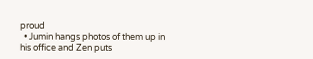proud
  • Jumin hangs photos of them up in his office and Zen puts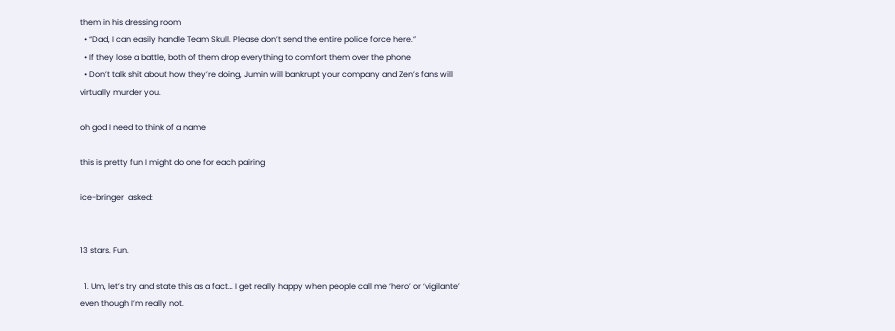them in his dressing room
  • “Dad, I can easily handle Team Skull. Please don’t send the entire police force here.”
  • If they lose a battle, both of them drop everything to comfort them over the phone
  • Don’t talk shit about how they’re doing, Jumin will bankrupt your company and Zen’s fans will virtually murder you.

oh god I need to think of a name

this is pretty fun I might do one for each pairing

ice-bringer  asked:


13 stars. Fun.

  1. Um, let’s try and state this as a fact… I get really happy when people call me ‘hero’ or ‘vigilante’ even though I’m really not.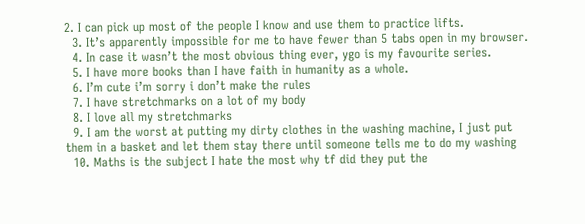2. I can pick up most of the people I know and use them to practice lifts.
  3. It’s apparently impossible for me to have fewer than 5 tabs open in my browser.
  4. In case it wasn’t the most obvious thing ever, ygo is my favourite series.
  5. I have more books than I have faith in humanity as a whole.
  6. I’m cute i’m sorry i don’t make the rules
  7. I have stretchmarks on a lot of my body
  8. I love all my stretchmarks
  9. I am the worst at putting my dirty clothes in the washing machine, I just put them in a basket and let them stay there until someone tells me to do my washing
  10. Maths is the subject I hate the most why tf did they put the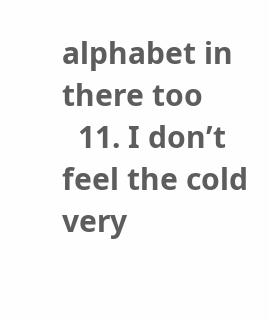alphabet in there too
  11. I don’t feel the cold very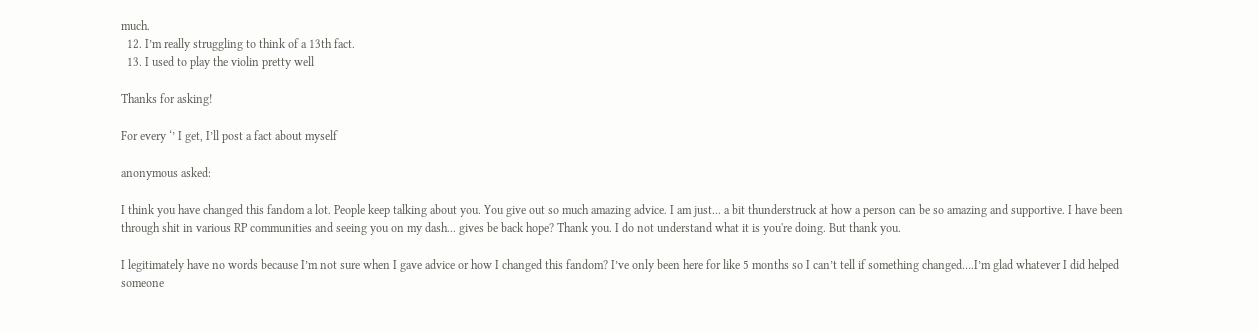much.
  12. I’m really struggling to think of a 13th fact.
  13. I used to play the violin pretty well

Thanks for asking!

For every ‘’ I get, I’ll post a fact about myself

anonymous asked:

I think you have changed this fandom a lot. People keep talking about you. You give out so much amazing advice. I am just... a bit thunderstruck at how a person can be so amazing and supportive. I have been through shit in various RP communities and seeing you on my dash... gives be back hope? Thank you. I do not understand what it is you're doing. But thank you.

I legitimately have no words because I’m not sure when I gave advice or how I changed this fandom? I’ve only been here for like 5 months so I can’t tell if something changed….I’m glad whatever I did helped someone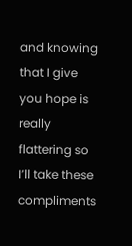and knowing that I give you hope is really flattering so I’ll take these compliments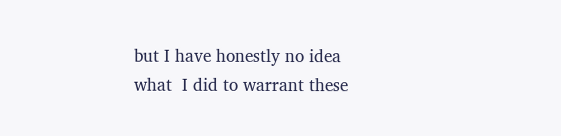but I have honestly no idea what  I did to warrant these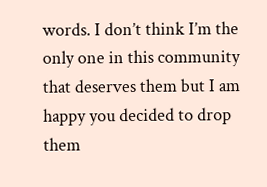words. I don’t think I’m the only one in this community that deserves them but I am happy you decided to drop them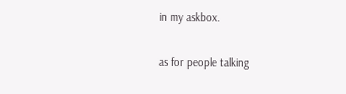in my askbox.

as for people talking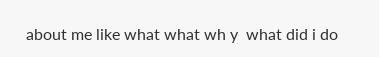about me like what what wh y  what did i do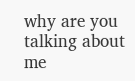why are you talking about me